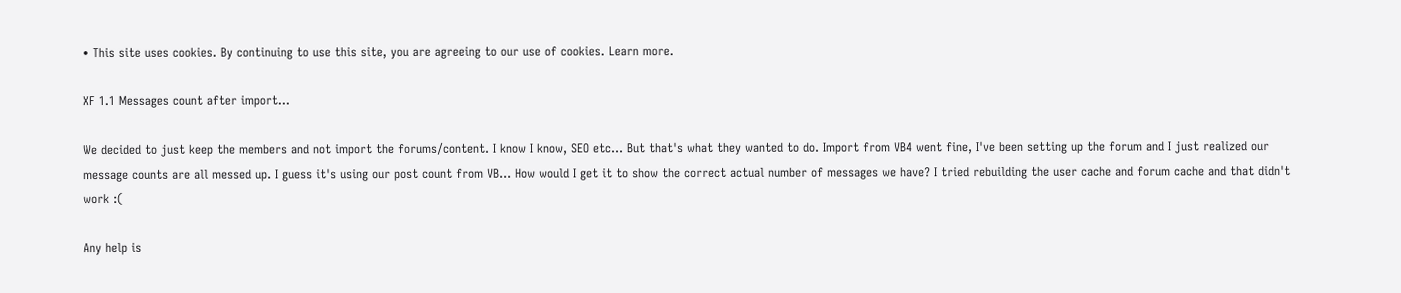• This site uses cookies. By continuing to use this site, you are agreeing to our use of cookies. Learn more.

XF 1.1 Messages count after import...

We decided to just keep the members and not import the forums/content. I know I know, SEO etc... But that's what they wanted to do. Import from VB4 went fine, I've been setting up the forum and I just realized our message counts are all messed up. I guess it's using our post count from VB... How would I get it to show the correct actual number of messages we have? I tried rebuilding the user cache and forum cache and that didn't work :(

Any help is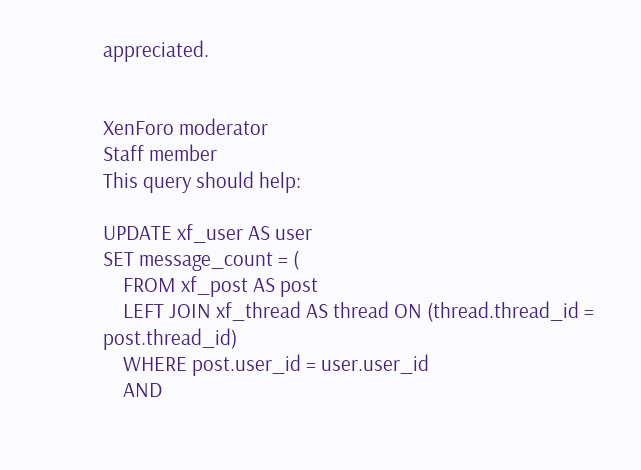appreciated.


XenForo moderator
Staff member
This query should help:

UPDATE xf_user AS user
SET message_count = (
    FROM xf_post AS post
    LEFT JOIN xf_thread AS thread ON (thread.thread_id = post.thread_id)
    WHERE post.user_id = user.user_id
    AND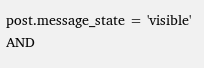post.message_state = 'visible' AND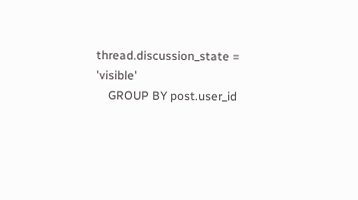thread.discussion_state = 'visible'
    GROUP BY post.user_id